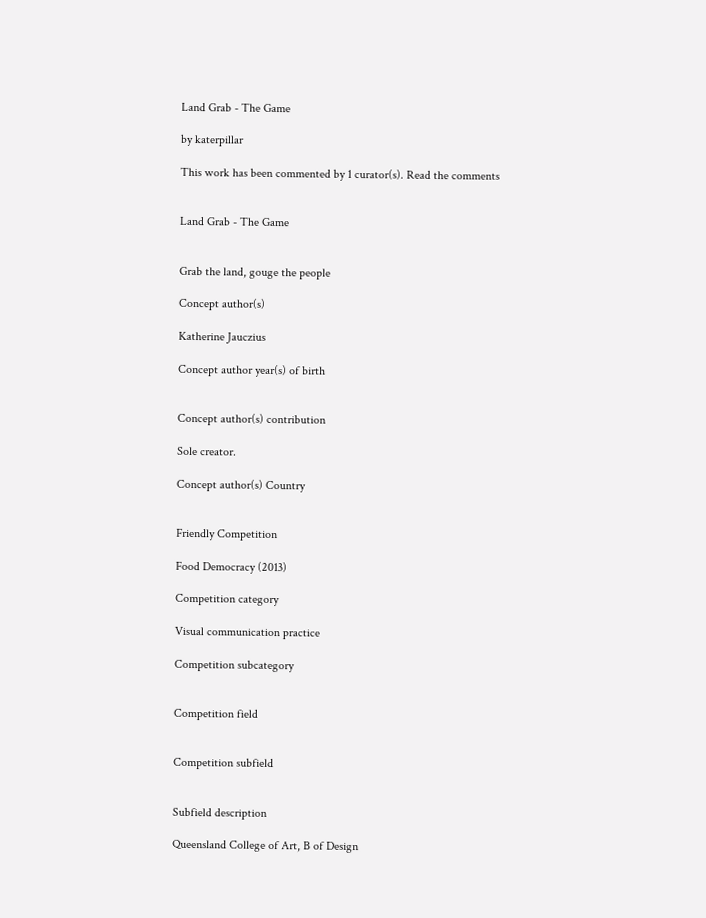Land Grab - The Game

by katerpillar

This work has been commented by 1 curator(s). Read the comments


Land Grab - The Game


Grab the land, gouge the people

Concept author(s)

Katherine Jauczius

Concept author year(s) of birth


Concept author(s) contribution

Sole creator.

Concept author(s) Country


Friendly Competition

Food Democracy (2013)

Competition category

Visual communication practice

Competition subcategory


Competition field


Competition subfield


Subfield description

Queensland College of Art, B of Design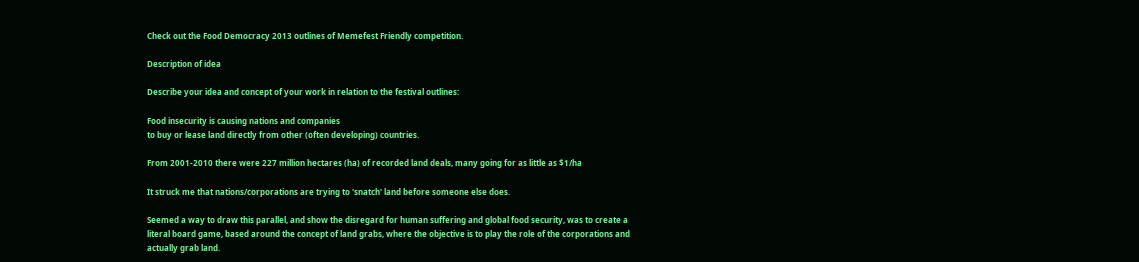Check out the Food Democracy 2013 outlines of Memefest Friendly competition.

Description of idea

Describe your idea and concept of your work in relation to the festival outlines:

Food insecurity is causing nations and companies
to buy or lease land directly from other (often developing) countries.

From 2001-2010 there were 227 million hectares (ha) of recorded land deals, many going for as little as $1/ha

It struck me that nations/corporations are trying to 'snatch' land before someone else does.

Seemed a way to draw this parallel, and show the disregard for human suffering and global food security, was to create a literal board game, based around the concept of land grabs, where the objective is to play the role of the corporations and actually grab land.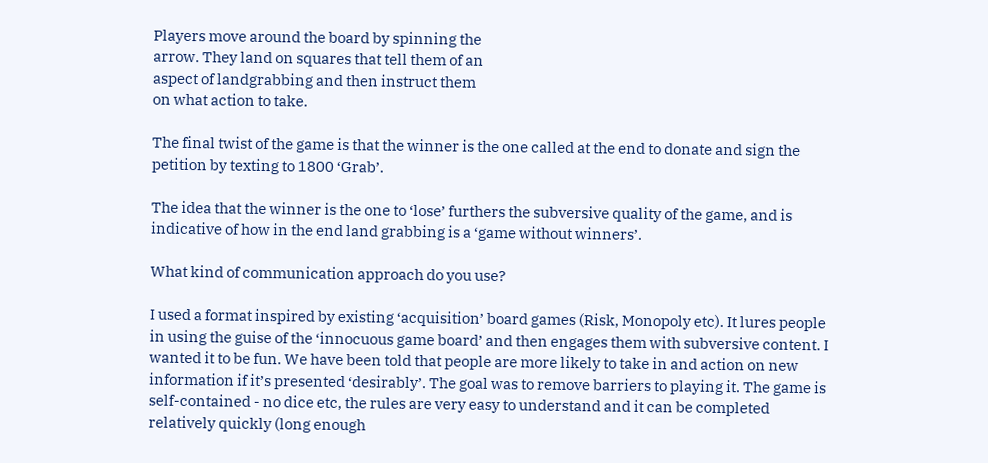Players move around the board by spinning the
arrow. They land on squares that tell them of an
aspect of landgrabbing and then instruct them
on what action to take.

The final twist of the game is that the winner is the one called at the end to donate and sign the petition by texting to 1800 ‘Grab’.

The idea that the winner is the one to ‘lose’ furthers the subversive quality of the game, and is indicative of how in the end land grabbing is a ‘game without winners’.

What kind of communication approach do you use?

I used a format inspired by existing ‘acquisition’ board games (Risk, Monopoly etc). It lures people in using the guise of the ‘innocuous game board’ and then engages them with subversive content. I wanted it to be fun. We have been told that people are more likely to take in and action on new information if it’s presented ‘desirably’. The goal was to remove barriers to playing it. The game is self-contained - no dice etc, the rules are very easy to understand and it can be completed relatively quickly (long enough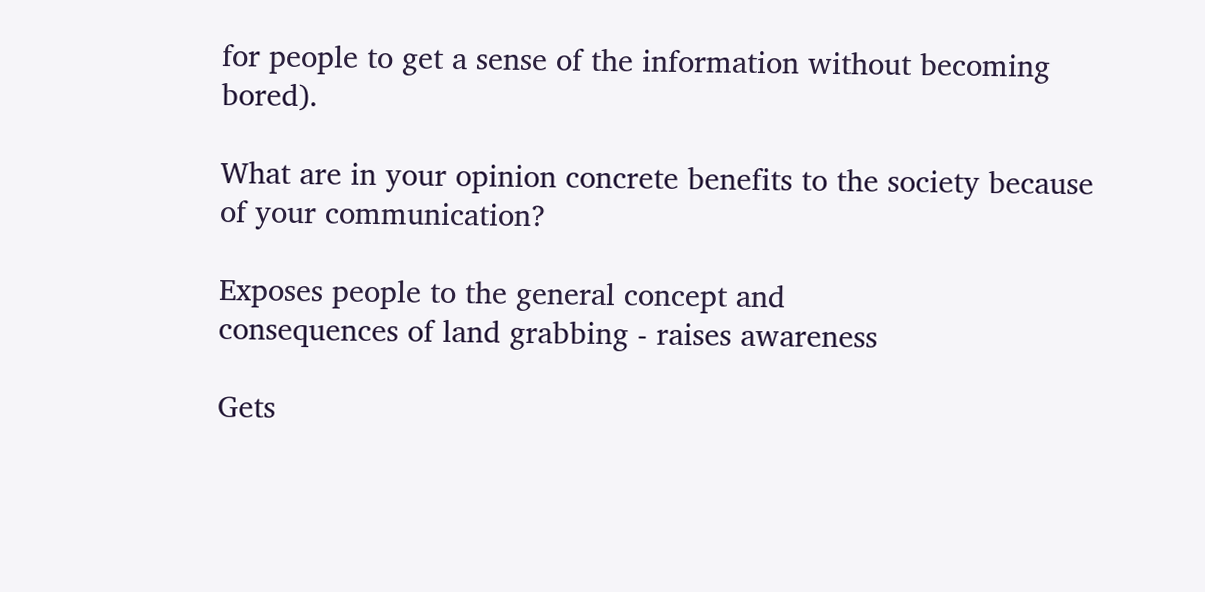for people to get a sense of the information without becoming bored).

What are in your opinion concrete benefits to the society because of your communication?

Exposes people to the general concept and
consequences of land grabbing - raises awareness

Gets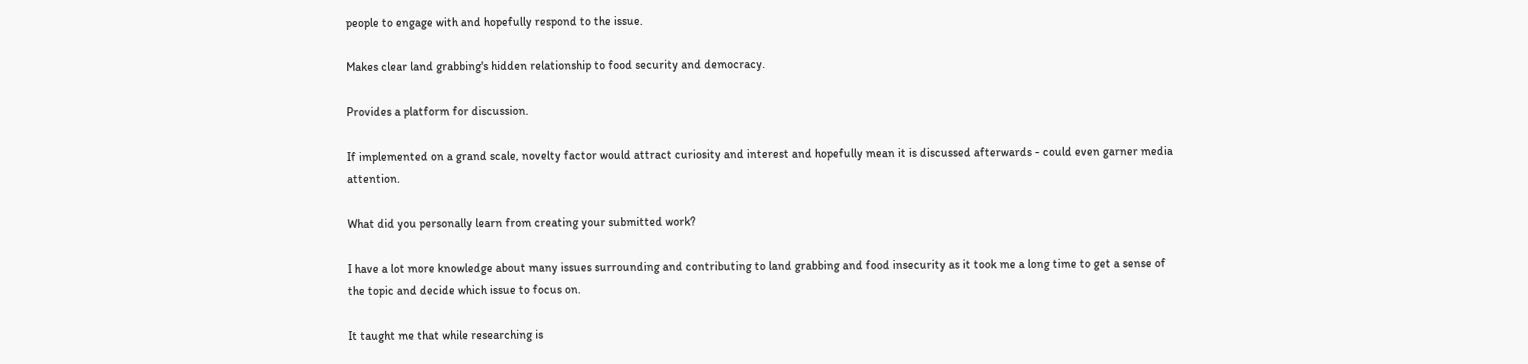people to engage with and hopefully respond to the issue.

Makes clear land grabbing's hidden relationship to food security and democracy.

Provides a platform for discussion.

If implemented on a grand scale, novelty factor would attract curiosity and interest and hopefully mean it is discussed afterwards - could even garner media attention.

What did you personally learn from creating your submitted work?

I have a lot more knowledge about many issues surrounding and contributing to land grabbing and food insecurity as it took me a long time to get a sense of the topic and decide which issue to focus on.

It taught me that while researching is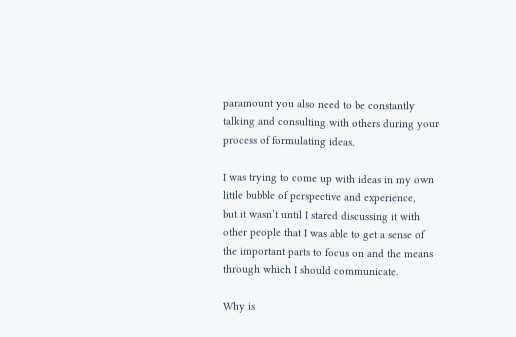paramount you also need to be constantly
talking and consulting with others during your
process of formulating ideas.

I was trying to come up with ideas in my own
little bubble of perspective and experience,
but it wasn’t until I stared discussing it with
other people that I was able to get a sense of
the important parts to focus on and the means
through which I should communicate.

Why is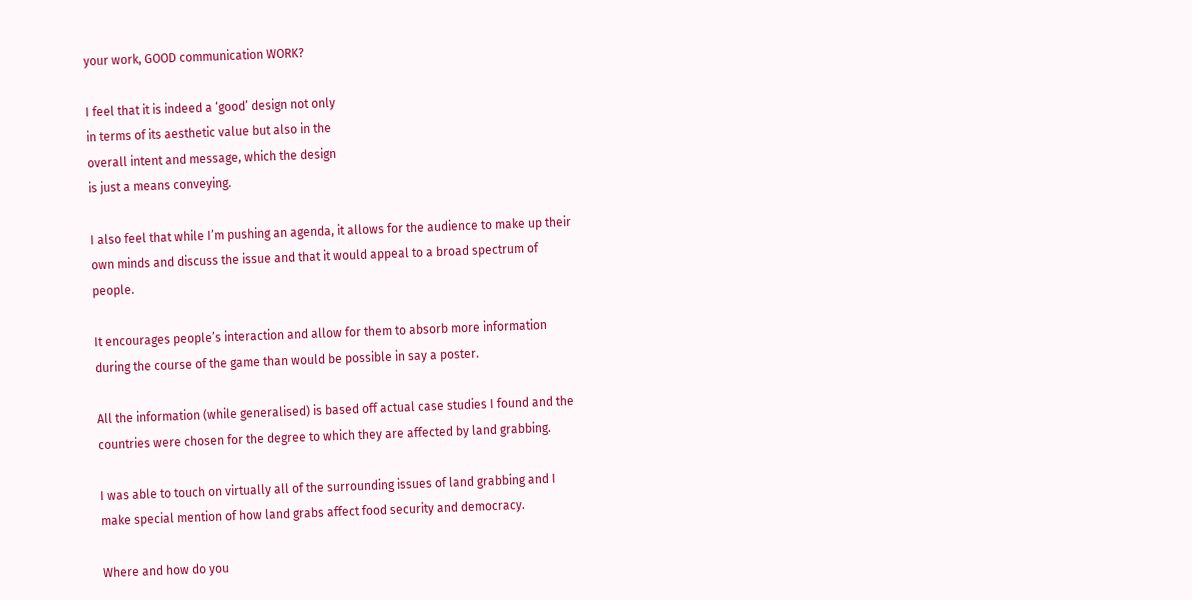your work, GOOD communication WORK?

I feel that it is indeed a ‘good’ design not only
in terms of its aesthetic value but also in the
overall intent and message, which the design
is just a means conveying.

I also feel that while I’m pushing an agenda, it allows for the audience to make up their own minds and discuss the issue and that it would appeal to a broad spectrum of people.

It encourages people’s interaction and allow for them to absorb more information during the course of the game than would be possible in say a poster.

All the information (while generalised) is based off actual case studies I found and the countries were chosen for the degree to which they are affected by land grabbing.

I was able to touch on virtually all of the surrounding issues of land grabbing and I make special mention of how land grabs affect food security and democracy.

Where and how do you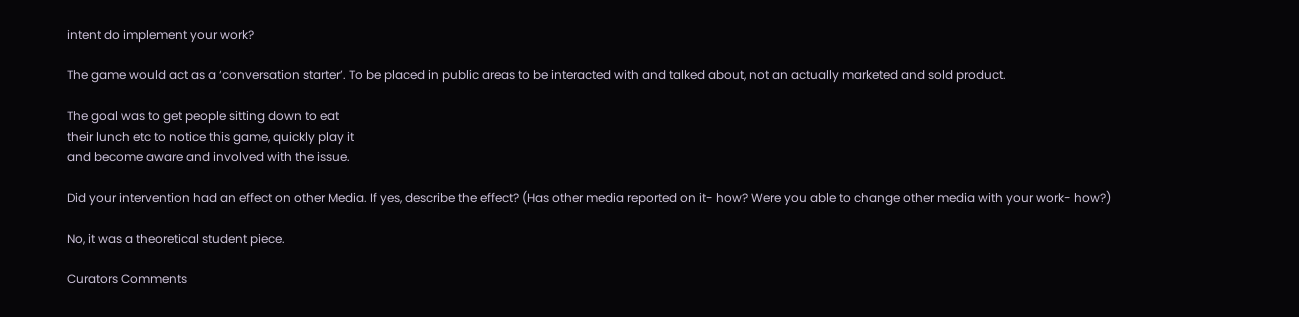intent do implement your work?

The game would act as a ‘conversation starter’. To be placed in public areas to be interacted with and talked about, not an actually marketed and sold product.

The goal was to get people sitting down to eat
their lunch etc to notice this game, quickly play it
and become aware and involved with the issue.

Did your intervention had an effect on other Media. If yes, describe the effect? (Has other media reported on it- how? Were you able to change other media with your work- how?)

No, it was a theoretical student piece.

Curators Comments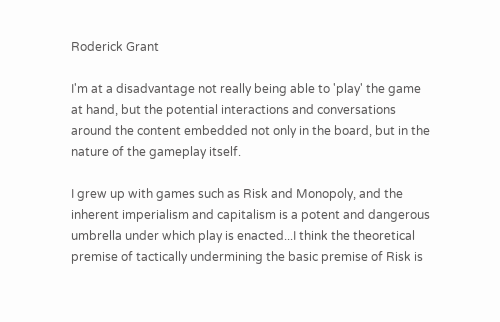Roderick Grant

I'm at a disadvantage not really being able to 'play' the game at hand, but the potential interactions and conversations around the content embedded not only in the board, but in the nature of the gameplay itself.

I grew up with games such as Risk and Monopoly, and the inherent imperialism and capitalism is a potent and dangerous umbrella under which play is enacted...I think the theoretical premise of tactically undermining the basic premise of Risk is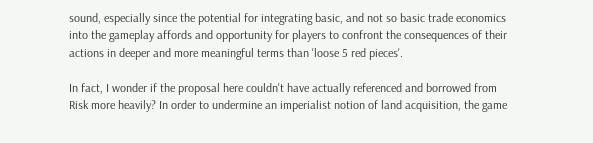sound, especially since the potential for integrating basic, and not so basic trade economics into the gameplay affords and opportunity for players to confront the consequences of their actions in deeper and more meaningful terms than 'loose 5 red pieces'.

In fact, I wonder if the proposal here couldn't have actually referenced and borrowed from Risk more heavily? In order to undermine an imperialist notion of land acquisition, the game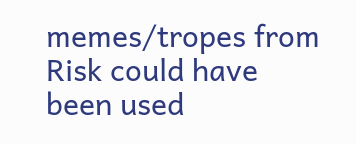memes/tropes from Risk could have been used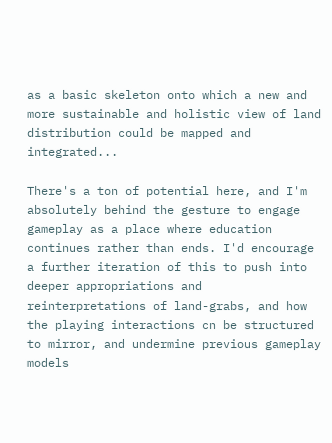as a basic skeleton onto which a new and more sustainable and holistic view of land distribution could be mapped and integrated...

There's a ton of potential here, and I'm absolutely behind the gesture to engage gameplay as a place where education continues rather than ends. I'd encourage a further iteration of this to push into deeper appropriations and reinterpretations of land-grabs, and how the playing interactions cn be structured to mirror, and undermine previous gameplay models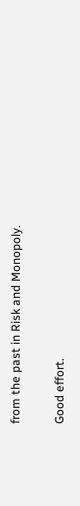from the past in Risk and Monopoly.

Good effort.